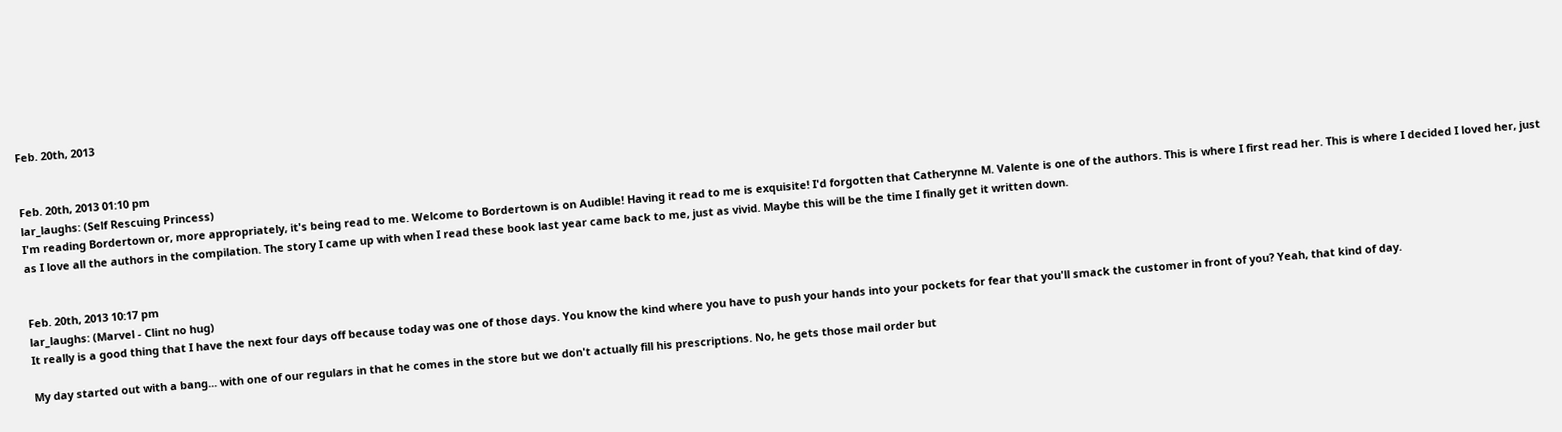Feb. 20th, 2013


Feb. 20th, 2013 01:10 pm
lar_laughs: (Self Rescuing Princess)
I'm reading Bordertown or, more appropriately, it's being read to me. Welcome to Bordertown is on Audible! Having it read to me is exquisite! I'd forgotten that Catherynne M. Valente is one of the authors. This is where I first read her. This is where I decided I loved her, just as I love all the authors in the compilation. The story I came up with when I read these book last year came back to me, just as vivid. Maybe this will be the time I finally get it written down.


Feb. 20th, 2013 10:17 pm
lar_laughs: (Marvel - Clint no hug)
It really is a good thing that I have the next four days off because today was one of those days. You know the kind where you have to push your hands into your pockets for fear that you'll smack the customer in front of you? Yeah, that kind of day.

My day started out with a bang... with one of our regulars in that he comes in the store but we don't actually fill his prescriptions. No, he gets those mail order but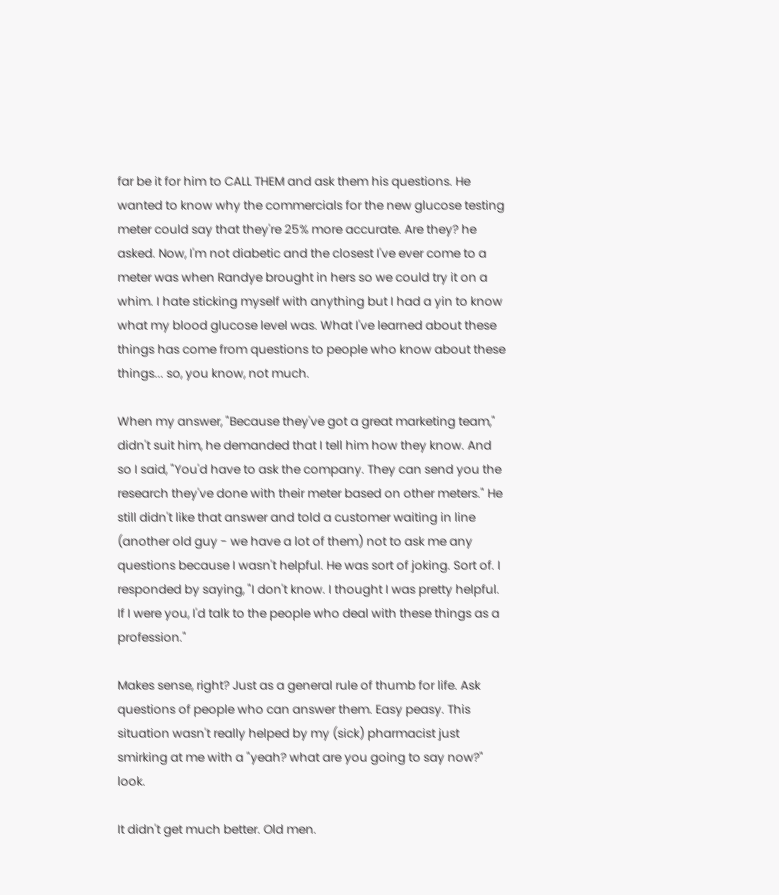far be it for him to CALL THEM and ask them his questions. He wanted to know why the commercials for the new glucose testing meter could say that they're 25% more accurate. Are they? he asked. Now, I'm not diabetic and the closest I've ever come to a meter was when Randye brought in hers so we could try it on a whim. I hate sticking myself with anything but I had a yin to know what my blood glucose level was. What I've learned about these things has come from questions to people who know about these things... so, you know, not much.

When my answer, "Because they've got a great marketing team," didn't suit him, he demanded that I tell him how they know. And so I said, "You'd have to ask the company. They can send you the research they've done with their meter based on other meters." He still didn't like that answer and told a customer waiting in line (another old guy - we have a lot of them) not to ask me any questions because I wasn't helpful. He was sort of joking. Sort of. I responded by saying, "I don't know. I thought I was pretty helpful. If I were you, I'd talk to the people who deal with these things as a profession."

Makes sense, right? Just as a general rule of thumb for life. Ask questions of people who can answer them. Easy peasy. This situation wasn't really helped by my (sick) pharmacist just smirking at me with a "yeah? what are you going to say now?" look.

It didn't get much better. Old men.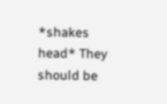*shakes head* They should be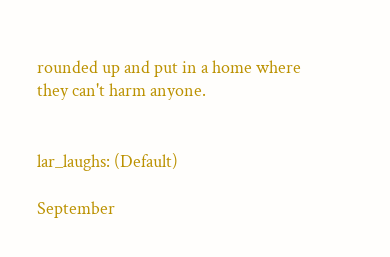rounded up and put in a home where they can't harm anyone.


lar_laughs: (Default)

September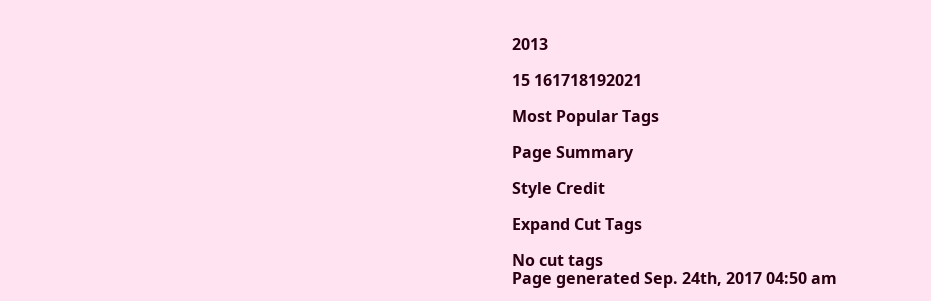2013

15 161718192021

Most Popular Tags

Page Summary

Style Credit

Expand Cut Tags

No cut tags
Page generated Sep. 24th, 2017 04:50 am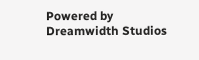Powered by Dreamwidth Studios